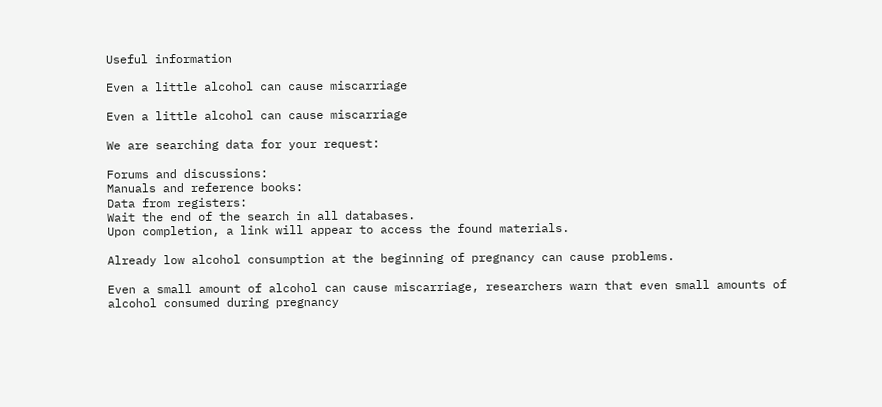Useful information

Even a little alcohol can cause miscarriage

Even a little alcohol can cause miscarriage

We are searching data for your request:

Forums and discussions:
Manuals and reference books:
Data from registers:
Wait the end of the search in all databases.
Upon completion, a link will appear to access the found materials.

Already low alcohol consumption at the beginning of pregnancy can cause problems.

Even a small amount of alcohol can cause miscarriage, researchers warn that even small amounts of alcohol consumed during pregnancy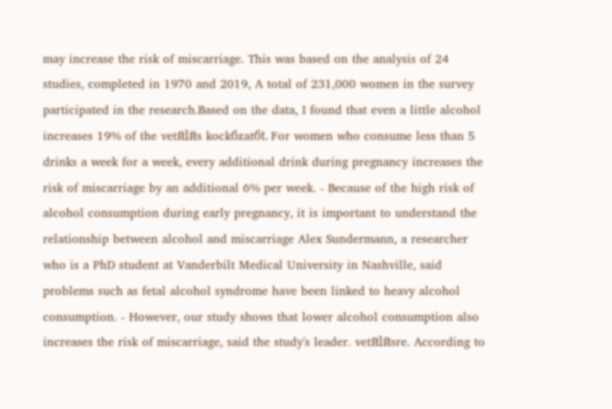may increase the risk of miscarriage. This was based on the analysis of 24 studies, completed in 1970 and 2019, A total of 231,000 women in the survey participated in the research.Based on the data, I found that even a little alcohol increases 19% of the vetйlйs kockбzatбt. For women who consume less than 5 drinks a week for a week, every additional drink during pregnancy increases the risk of miscarriage by an additional 6% per week. - Because of the high risk of alcohol consumption during early pregnancy, it is important to understand the relationship between alcohol and miscarriage Alex Sundermann, a researcher who is a PhD student at Vanderbilt Medical University in Nashville, said problems such as fetal alcohol syndrome have been linked to heavy alcohol consumption. - However, our study shows that lower alcohol consumption also increases the risk of miscarriage, said the study's leader. vetйlйsre. According to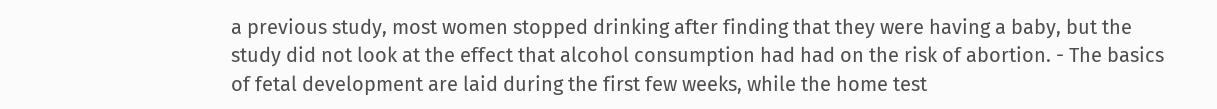a previous study, most women stopped drinking after finding that they were having a baby, but the study did not look at the effect that alcohol consumption had had on the risk of abortion. - The basics of fetal development are laid during the first few weeks, while the home test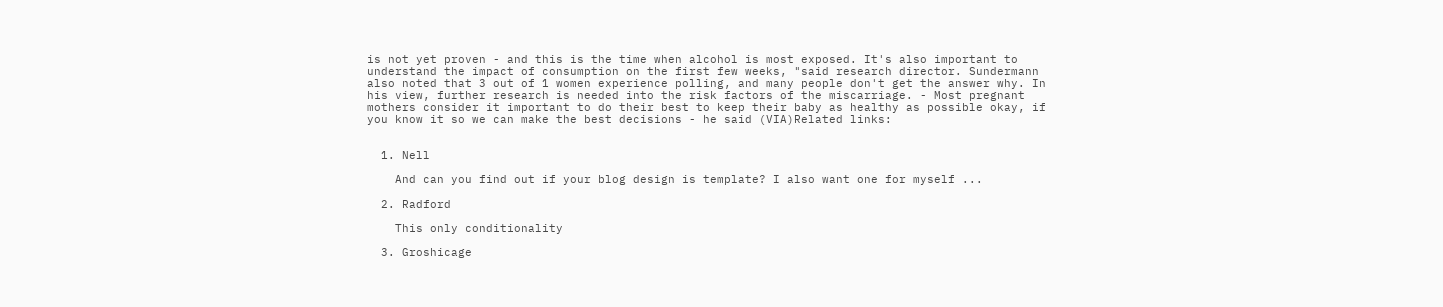is not yet proven - and this is the time when alcohol is most exposed. It's also important to understand the impact of consumption on the first few weeks, "said research director. Sundermann also noted that 3 out of 1 women experience polling, and many people don't get the answer why. In his view, further research is needed into the risk factors of the miscarriage. - Most pregnant mothers consider it important to do their best to keep their baby as healthy as possible okay, if you know it so we can make the best decisions - he said (VIA)Related links:


  1. Nell

    And can you find out if your blog design is template? I also want one for myself ...

  2. Radford

    This only conditionality

  3. Groshicage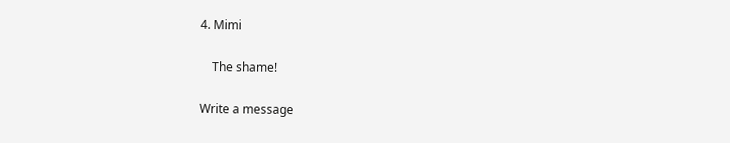4. Mimi

    The shame!

Write a message